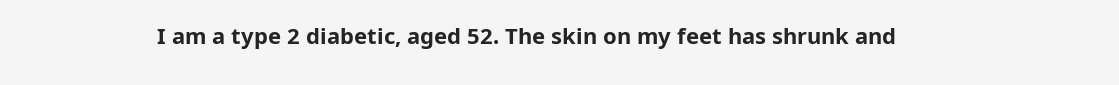I am a type 2 diabetic, aged 52. The skin on my feet has shrunk and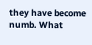they have become numb. What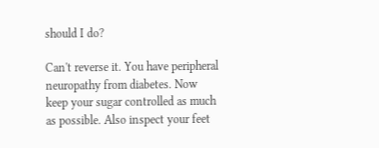should I do?

Can't reverse it. You have peripheral neuropathy from diabetes. Now keep your sugar controlled as much as possible. Also inspect your feet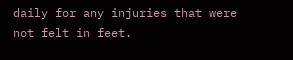daily for any injuries that were not felt in feet.